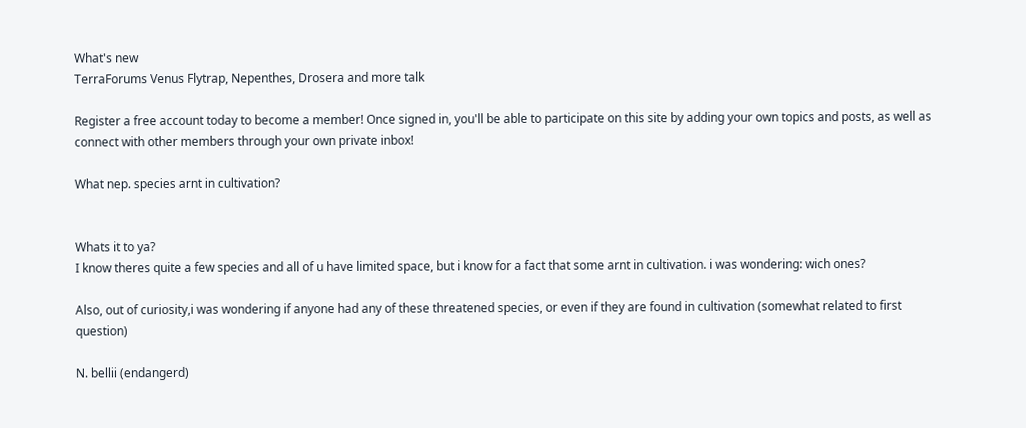What's new
TerraForums Venus Flytrap, Nepenthes, Drosera and more talk

Register a free account today to become a member! Once signed in, you'll be able to participate on this site by adding your own topics and posts, as well as connect with other members through your own private inbox!

What nep. species arnt in cultivation?


Whats it to ya?
I know theres quite a few species and all of u have limited space, but i know for a fact that some arnt in cultivation. i was wondering: wich ones?

Also, out of curiosity,i was wondering if anyone had any of these threatened species, or even if they are found in cultivation (somewhat related to first question)

N. bellii (endangerd)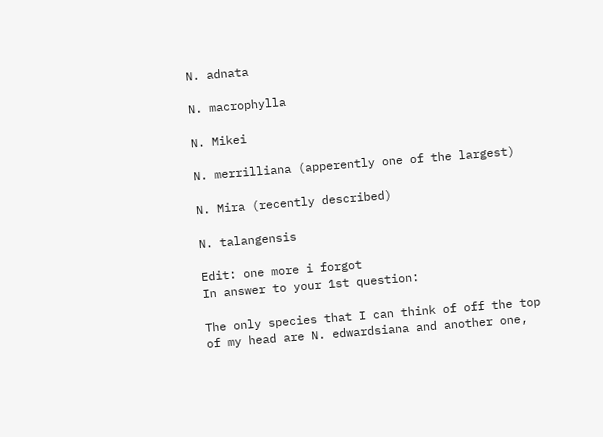N. adnata

N. macrophylla

N. Mikei

N. merrilliana (apperently one of the largest)

N. Mira (recently described)

N. talangensis

Edit: one more i forgot
In answer to your 1st question:

The only species that I can think of off the top of my head are N. edwardsiana and another one,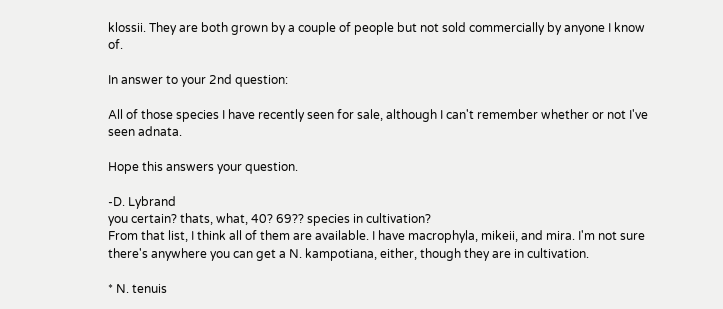klossii. They are both grown by a couple of people but not sold commercially by anyone I know of.

In answer to your 2nd question:

All of those species I have recently seen for sale, although I can't remember whether or not I've seen adnata.

Hope this answers your question.

-D. Lybrand
you certain? thats, what, 40? 69?? species in cultivation?
From that list, I think all of them are available. I have macrophyla, mikeii, and mira. I'm not sure there's anywhere you can get a N. kampotiana, either, though they are in cultivation.

* N. tenuis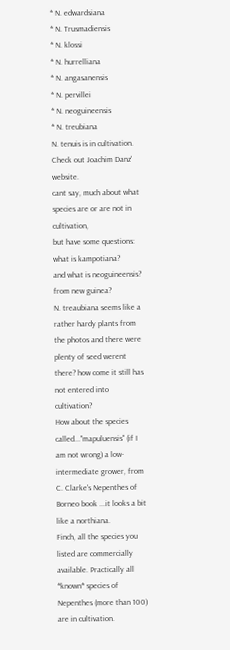* N. edwardsiana
* N. Trusmadiensis
* N. klossi
* N. hurrelliana
* N. angasanensis
* N. pervillei
* N. neoguineensis
* N. treubiana
N. tenuis is in cultivation. Check out Joachim Danz' website.
cant say, much about what species are or are not in cultivation,
but have some questions:
what is kampotiana?
and what is neoguineensis? from new guinea?
N. treaubiana seems like a rather hardy plants from the photos and there were plenty of seed werent there? how come it still has not entered into cultivation?
How about the species called..."mapuluensis" (if I am not wrong) a low-intermediate grower, from C. Clarke's Nepenthes of Borneo book ...it looks a bit like a northiana.
Finch, all the species you listed are commercially available. Practically all *known* species of Nepenthes (more than 100) are in cultivation.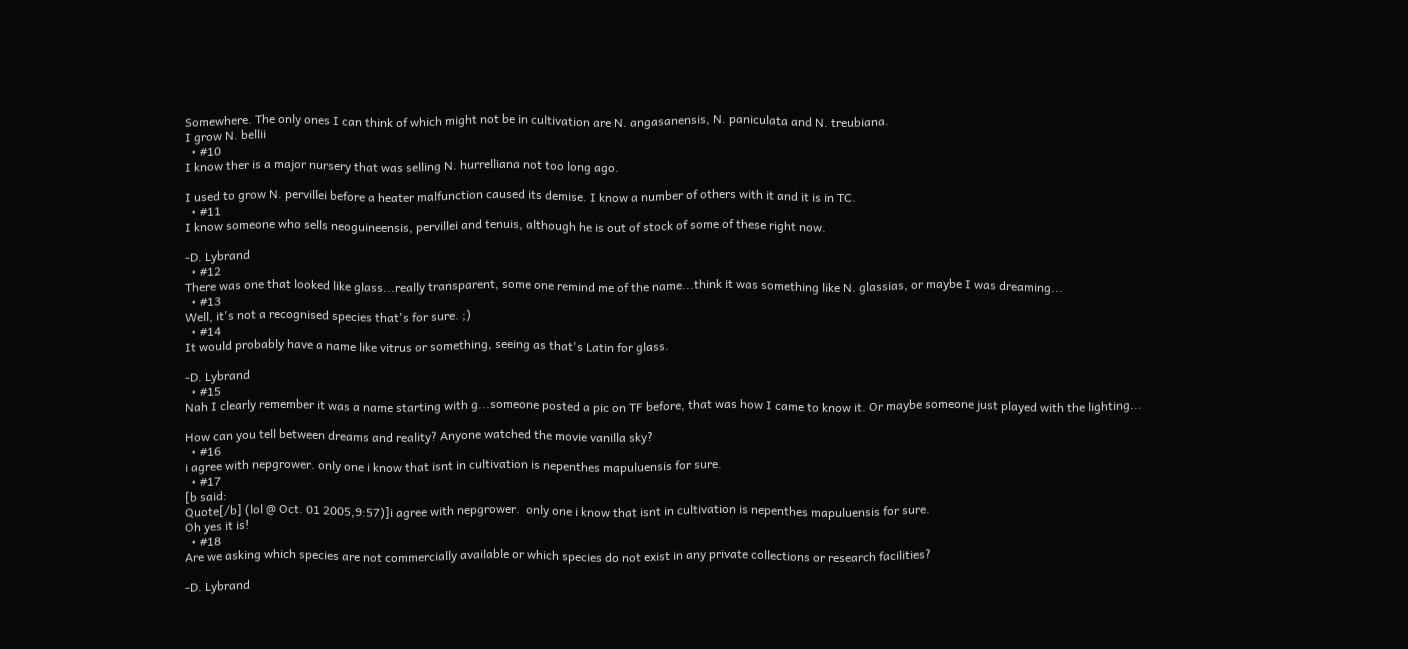Somewhere. The only ones I can think of which might not be in cultivation are N. angasanensis, N. paniculata and N. treubiana.
I grow N. bellii
  • #10
I know ther is a major nursery that was selling N. hurrelliana not too long ago.

I used to grow N. pervillei before a heater malfunction caused its demise. I know a number of others with it and it is in TC.
  • #11
I know someone who sells neoguineensis, pervillei and tenuis, although he is out of stock of some of these right now.

-D. Lybrand
  • #12
There was one that looked like glass...really transparent, some one remind me of the name...think it was something like N. glassias, or maybe I was dreaming...
  • #13
Well, it's not a recognised species that's for sure. ;)
  • #14
It would probably have a name like vitrus or something, seeing as that's Latin for glass.

-D. Lybrand
  • #15
Nah I clearly remember it was a name starting with g...someone posted a pic on TF before, that was how I came to know it. Or maybe someone just played with the lighting...

How can you tell between dreams and reality? Anyone watched the movie vanilla sky?
  • #16
i agree with nepgrower. only one i know that isnt in cultivation is nepenthes mapuluensis for sure.
  • #17
[b said:
Quote[/b] (lol @ Oct. 01 2005,9:57)]i agree with nepgrower.  only one i know that isnt in cultivation is nepenthes mapuluensis for sure.
Oh yes it is!
  • #18
Are we asking which species are not commercially available or which species do not exist in any private collections or research facilities?

-D. Lybrand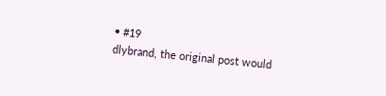• #19
dlybrand, the original post would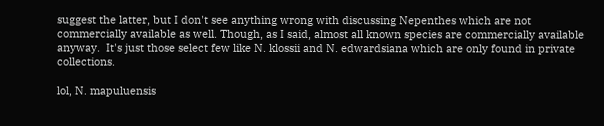suggest the latter, but I don't see anything wrong with discussing Nepenthes which are not commercially available as well. Though, as I said, almost all known species are commercially available anyway.  It's just those select few like N. klossii and N. edwardsiana which are only found in private collections.

lol, N. mapuluensis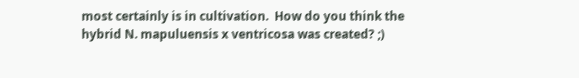most certainly is in cultivation.  How do you think the hybrid N. mapuluensis x ventricosa was created? ;)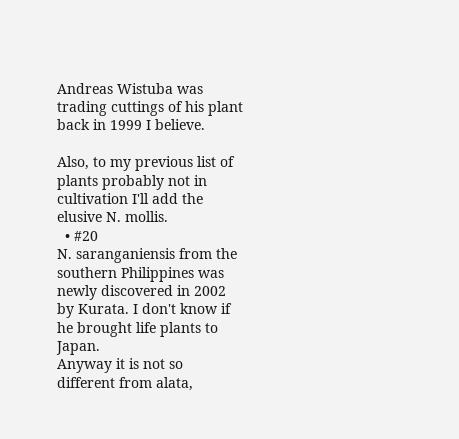Andreas Wistuba was trading cuttings of his plant back in 1999 I believe.

Also, to my previous list of plants probably not in cultivation I'll add the elusive N. mollis.
  • #20
N. saranganiensis from the southern Philippines was newly discovered in 2002 by Kurata. I don't know if he brought life plants to Japan.
Anyway it is not so different from alata,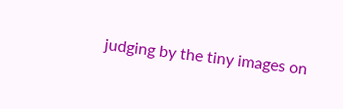judging by the tiny images on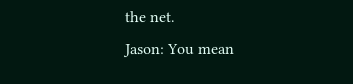the net.
Jason: You mean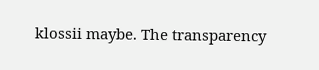klossii maybe. The transparency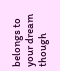belongs to your dream though